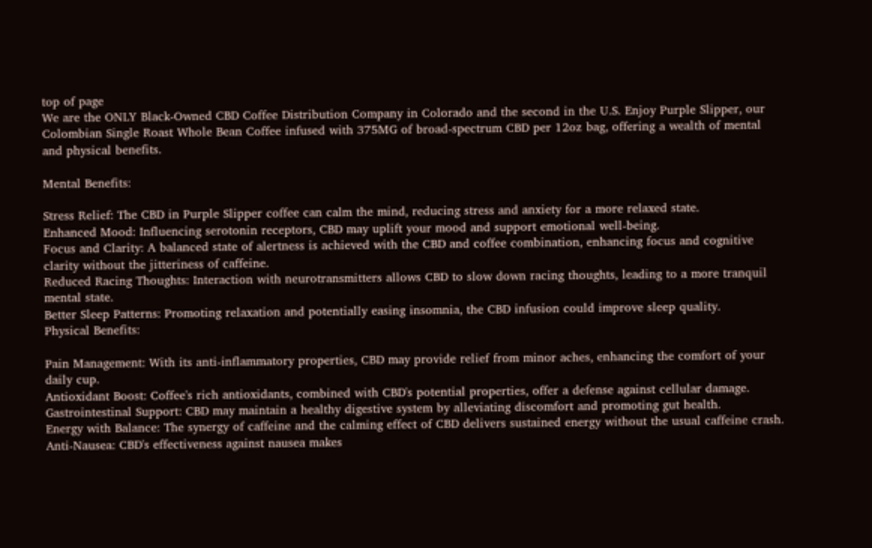top of page
We are the ONLY Black-Owned CBD Coffee Distribution Company in Colorado and the second in the U.S. Enjoy Purple Slipper, our Colombian Single Roast Whole Bean Coffee infused with 375MG of broad-spectrum CBD per 12oz bag, offering a wealth of mental and physical benefits.

Mental Benefits:

Stress Relief: The CBD in Purple Slipper coffee can calm the mind, reducing stress and anxiety for a more relaxed state.
Enhanced Mood: Influencing serotonin receptors, CBD may uplift your mood and support emotional well-being.
Focus and Clarity: A balanced state of alertness is achieved with the CBD and coffee combination, enhancing focus and cognitive clarity without the jitteriness of caffeine.
Reduced Racing Thoughts: Interaction with neurotransmitters allows CBD to slow down racing thoughts, leading to a more tranquil mental state.
Better Sleep Patterns: Promoting relaxation and potentially easing insomnia, the CBD infusion could improve sleep quality.
Physical Benefits:

Pain Management: With its anti-inflammatory properties, CBD may provide relief from minor aches, enhancing the comfort of your daily cup.
Antioxidant Boost: Coffee's rich antioxidants, combined with CBD's potential properties, offer a defense against cellular damage.
Gastrointestinal Support: CBD may maintain a healthy digestive system by alleviating discomfort and promoting gut health.
Energy with Balance: The synergy of caffeine and the calming effect of CBD delivers sustained energy without the usual caffeine crash.
Anti-Nausea: CBD's effectiveness against nausea makes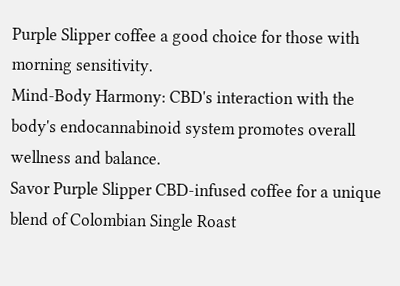Purple Slipper coffee a good choice for those with morning sensitivity.
Mind-Body Harmony: CBD's interaction with the body's endocannabinoid system promotes overall wellness and balance.
Savor Purple Slipper CBD-infused coffee for a unique blend of Colombian Single Roast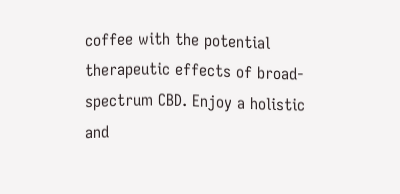coffee with the potential therapeutic effects of broad-spectrum CBD. Enjoy a holistic and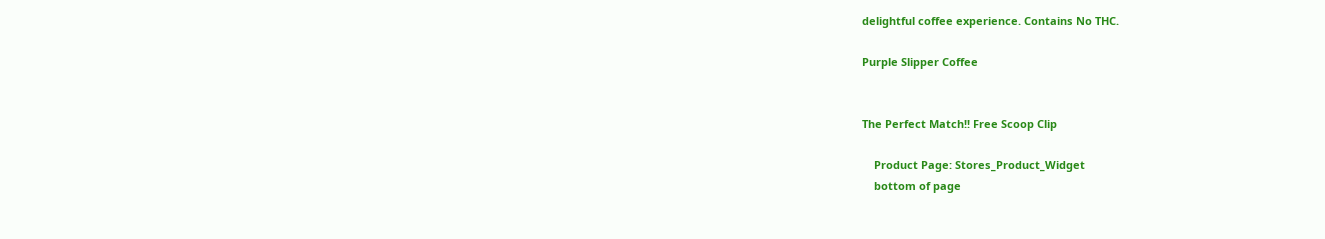delightful coffee experience. Contains No THC.

Purple Slipper Coffee


The Perfect Match!! Free Scoop Clip

    Product Page: Stores_Product_Widget
    bottom of page